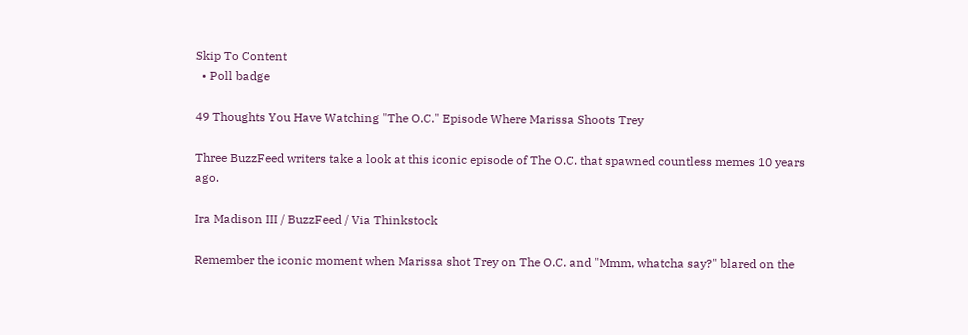Skip To Content
  • Poll badge

49 Thoughts You Have Watching "The O.C." Episode Where Marissa Shoots Trey

Three BuzzFeed writers take a look at this iconic episode of The O.C. that spawned countless memes 10 years ago.

Ira Madison III / BuzzFeed / Via Thinkstock

Remember the iconic moment when Marissa shot Trey on The O.C. and "Mmm, whatcha say?" blared on the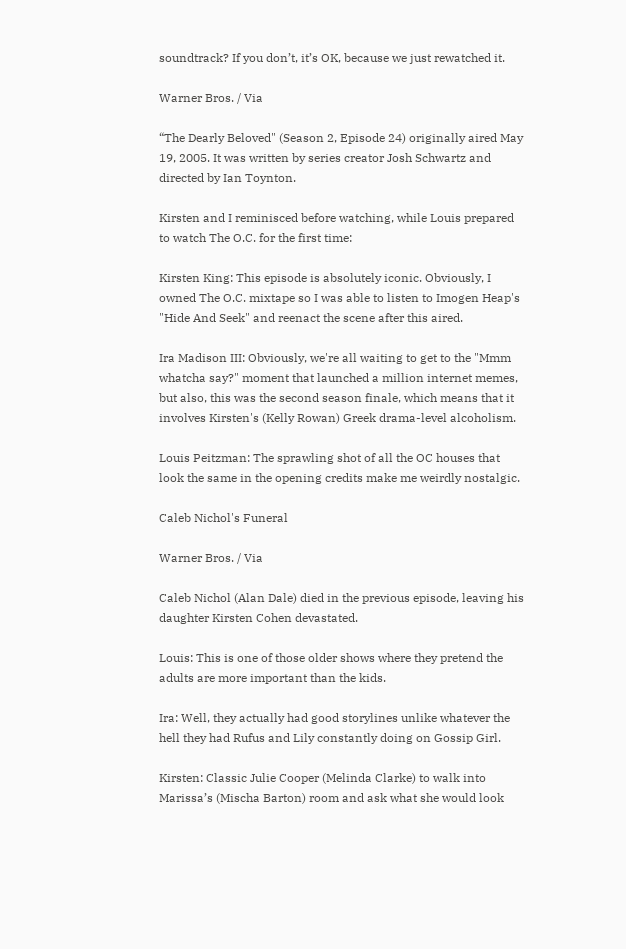soundtrack? If you don’t, it’s OK, because we just rewatched it.

Warner Bros. / Via

“The Dearly Beloved" (Season 2, Episode 24) originally aired May 19, 2005. It was written by series creator Josh Schwartz and directed by Ian Toynton.

Kirsten and I reminisced before watching, while Louis prepared to watch The O.C. for the first time:

Kirsten King: This episode is absolutely iconic. Obviously, I owned The O.C. mixtape so I was able to listen to Imogen Heap's "Hide And Seek" and reenact the scene after this aired.

Ira Madison III: Obviously, we're all waiting to get to the "Mmm whatcha say?" moment that launched a million internet memes, but also, this was the second season finale, which means that it involves Kirsten's (Kelly Rowan) Greek drama-level alcoholism.

Louis Peitzman: The sprawling shot of all the OC houses that look the same in the opening credits make me weirdly nostalgic.

Caleb Nichol's Funeral

Warner Bros. / Via

Caleb Nichol (Alan Dale) died in the previous episode, leaving his daughter Kirsten Cohen devastated.

Louis: This is one of those older shows where they pretend the adults are more important than the kids.

Ira: Well, they actually had good storylines unlike whatever the hell they had Rufus and Lily constantly doing on Gossip Girl.

Kirsten: Classic Julie Cooper (Melinda Clarke) to walk into Marissa’s (Mischa Barton) room and ask what she would look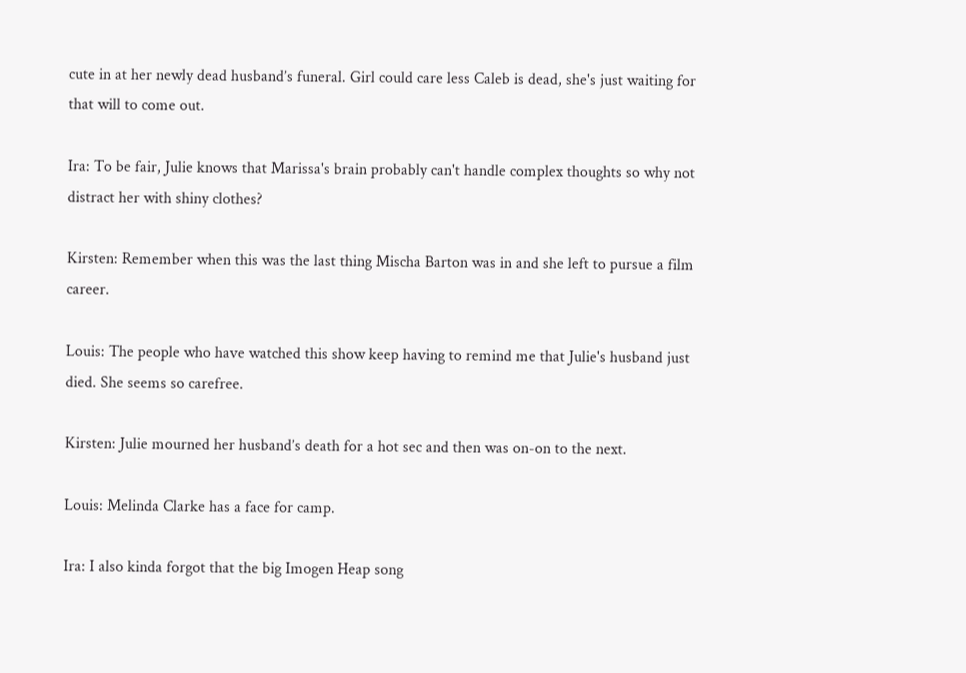cute in at her newly dead husband’s funeral. Girl could care less Caleb is dead, she's just waiting for that will to come out.

Ira: To be fair, Julie knows that Marissa's brain probably can't handle complex thoughts so why not distract her with shiny clothes?

Kirsten: Remember when this was the last thing Mischa Barton was in and she left to pursue a film career.

Louis: The people who have watched this show keep having to remind me that Julie's husband just died. She seems so carefree.

Kirsten: Julie mourned her husband’s death for a hot sec and then was on-on to the next.

Louis: Melinda Clarke has a face for camp.

Ira: I also kinda forgot that the big Imogen Heap song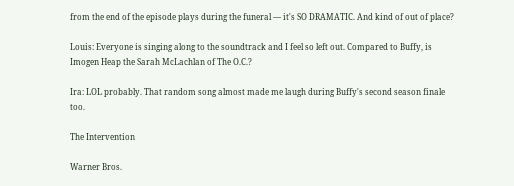from the end of the episode plays during the funeral — it's SO DRAMATIC. And kind of out of place?

Louis: Everyone is singing along to the soundtrack and I feel so left out. Compared to Buffy, is Imogen Heap the Sarah McLachlan of The O.C.?

Ira: LOL probably. That random song almost made me laugh during Buffy's second season finale too.

The Intervention

Warner Bros.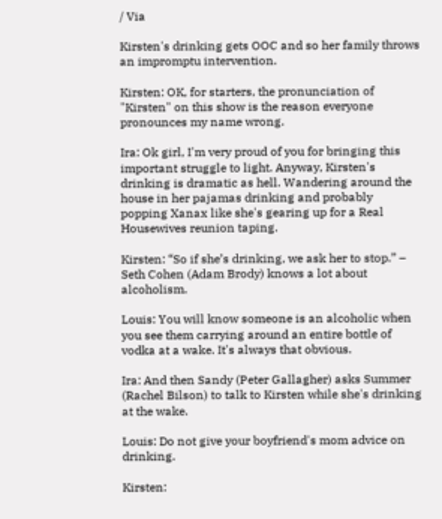/ Via

Kirsten's drinking gets OOC and so her family throws an impromptu intervention.

Kirsten: OK, for starters, the pronunciation of "Kirsten" on this show is the reason everyone pronounces my name wrong.

Ira: Ok girl, I'm very proud of you for bringing this important struggle to light. Anyway, Kirsten's drinking is dramatic as hell. Wandering around the house in her pajamas drinking and probably popping Xanax like she's gearing up for a Real Housewives reunion taping.

Kirsten: “So if she’s drinking, we ask her to stop.” – Seth Cohen (Adam Brody) knows a lot about alcoholism.

Louis: You will know someone is an alcoholic when you see them carrying around an entire bottle of vodka at a wake. It's always that obvious.

Ira: And then Sandy (Peter Gallagher) asks Summer (Rachel Bilson) to talk to Kirsten while she's drinking at the wake.

Louis: Do not give your boyfriend's mom advice on drinking.

Kirsten: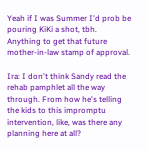Yeah if I was Summer I'd prob be pouring KiKi a shot, tbh. Anything to get that future mother-in-law stamp of approval.

Ira: I don't think Sandy read the rehab pamphlet all the way through. From how he's telling the kids to this impromptu intervention, like, was there any planning here at all?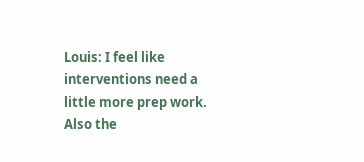Louis: I feel like interventions need a little more prep work. Also the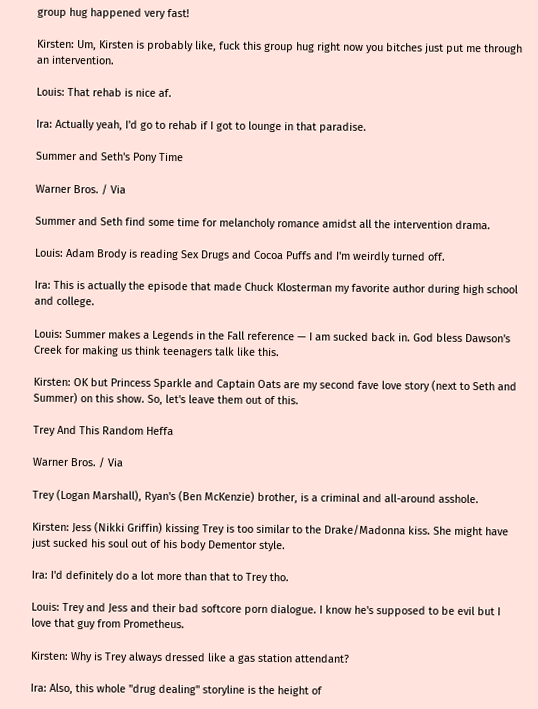group hug happened very fast!

Kirsten: Um, Kirsten is probably like, fuck this group hug right now you bitches just put me through an intervention.

Louis: That rehab is nice af.

Ira: Actually yeah, I'd go to rehab if I got to lounge in that paradise.

Summer and Seth's Pony Time

Warner Bros. / Via

Summer and Seth find some time for melancholy romance amidst all the intervention drama.

Louis: Adam Brody is reading Sex Drugs and Cocoa Puffs and I'm weirdly turned off.

Ira: This is actually the episode that made Chuck Klosterman my favorite author during high school and college.

Louis: Summer makes a Legends in the Fall reference — I am sucked back in. God bless Dawson's Creek for making us think teenagers talk like this.

Kirsten: OK but Princess Sparkle and Captain Oats are my second fave love story (next to Seth and Summer) on this show. So, let's leave them out of this.

Trey And This Random Heffa

Warner Bros. / Via

Trey (Logan Marshall), Ryan's (Ben McKenzie) brother, is a criminal and all-around asshole.

Kirsten: Jess (Nikki Griffin) kissing Trey is too similar to the Drake/Madonna kiss. She might have just sucked his soul out of his body Dementor style.

Ira: I'd definitely do a lot more than that to Trey tho.

Louis: Trey and Jess and their bad softcore porn dialogue. I know he's supposed to be evil but I love that guy from Prometheus.

Kirsten: Why is Trey always dressed like a gas station attendant?

Ira: Also, this whole "drug dealing" storyline is the height of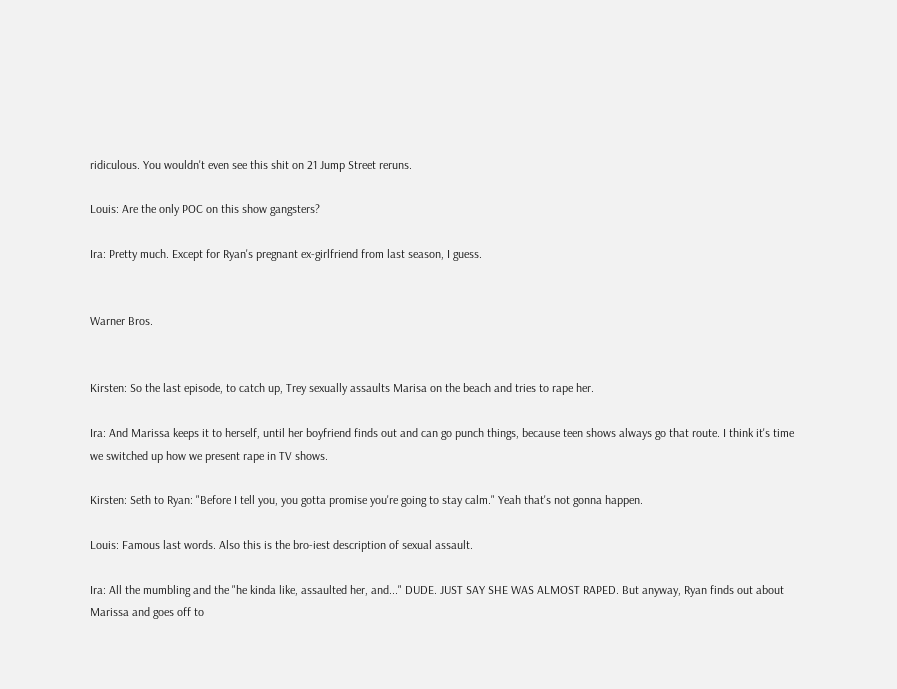ridiculous. You wouldn't even see this shit on 21 Jump Street reruns.

Louis: Are the only POC on this show gangsters?

Ira: Pretty much. Except for Ryan's pregnant ex-girlfriend from last season, I guess.


Warner Bros.


Kirsten: So the last episode, to catch up, Trey sexually assaults Marisa on the beach and tries to rape her.

Ira: And Marissa keeps it to herself, until her boyfriend finds out and can go punch things, because teen shows always go that route. I think it's time we switched up how we present rape in TV shows.

Kirsten: Seth to Ryan: "Before I tell you, you gotta promise you're going to stay calm." Yeah that's not gonna happen.

Louis: Famous last words. Also this is the bro-iest description of sexual assault.

Ira: All the mumbling and the "he kinda like, assaulted her, and..." DUDE. JUST SAY SHE WAS ALMOST RAPED. But anyway, Ryan finds out about Marissa and goes off to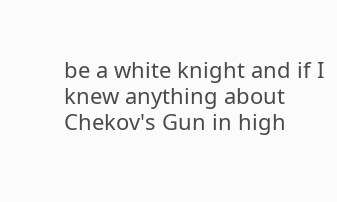be a white knight and if I knew anything about Chekov's Gun in high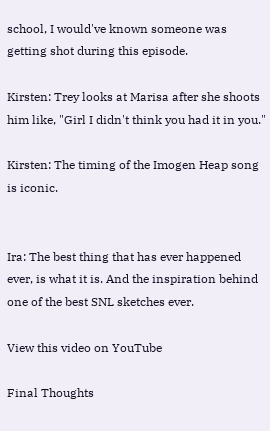school, I would've known someone was getting shot during this episode.

Kirsten: Trey looks at Marisa after she shoots him like, "Girl I didn't think you had it in you."

Kirsten: The timing of the Imogen Heap song is iconic.


Ira: The best thing that has ever happened ever, is what it is. And the inspiration behind one of the best SNL sketches ever.

View this video on YouTube

Final Thoughts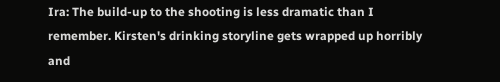Ira: The build-up to the shooting is less dramatic than I remember. Kirsten's drinking storyline gets wrapped up horribly and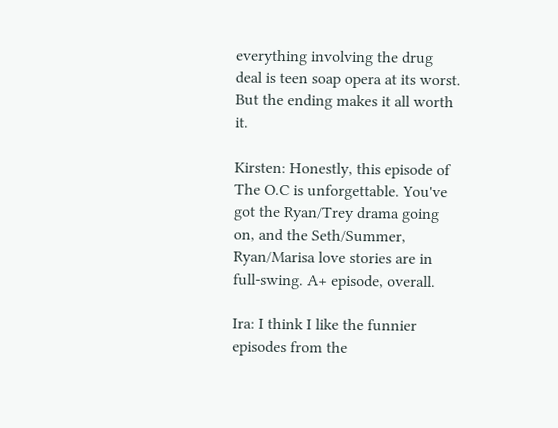everything involving the drug deal is teen soap opera at its worst. But the ending makes it all worth it.

Kirsten: Honestly, this episode of The O.C is unforgettable. You've got the Ryan/Trey drama going on, and the Seth/Summer, Ryan/Marisa love stories are in full-swing. A+ episode, overall.

Ira: I think I like the funnier episodes from the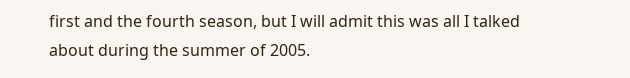first and the fourth season, but I will admit this was all I talked about during the summer of 2005.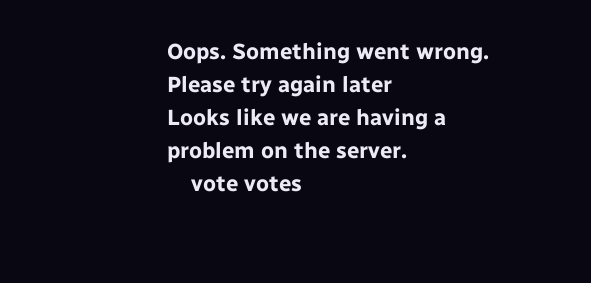Oops. Something went wrong. Please try again later
Looks like we are having a problem on the server.
    vote votes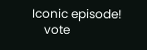Iconic episode!
    vote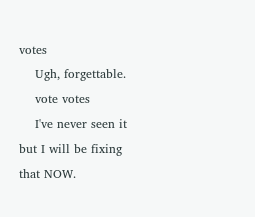votes
    Ugh, forgettable.
    vote votes
    I've never seen it but I will be fixing that NOW.